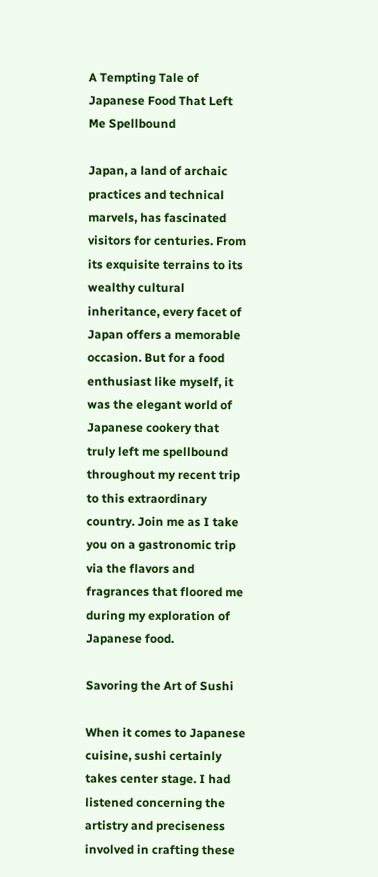A Tempting Tale of Japanese Food That Left Me Spellbound

Japan, a land of archaic practices and technical marvels, has fascinated visitors for centuries. From its exquisite terrains to its wealthy cultural inheritance, every facet of Japan offers a memorable occasion. But for a food enthusiast like myself, it was the elegant world of Japanese cookery that truly left me spellbound throughout my recent trip to this extraordinary country. Join me as I take you on a gastronomic trip via the flavors and fragrances that floored me during my exploration of Japanese food.

Savoring the Art of Sushi

When it comes to Japanese cuisine, sushi certainly takes center stage. I had listened concerning the artistry and preciseness involved in crafting these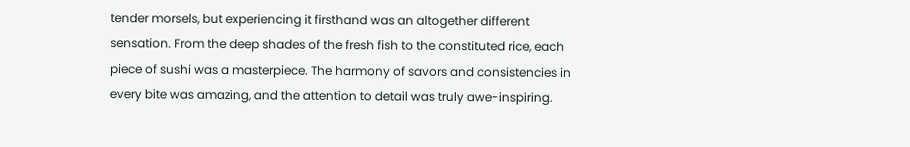tender morsels, but experiencing it firsthand was an altogether different sensation. From the deep shades of the fresh fish to the constituted rice, each piece of sushi was a masterpiece. The harmony of savors and consistencies in every bite was amazing, and the attention to detail was truly awe-inspiring.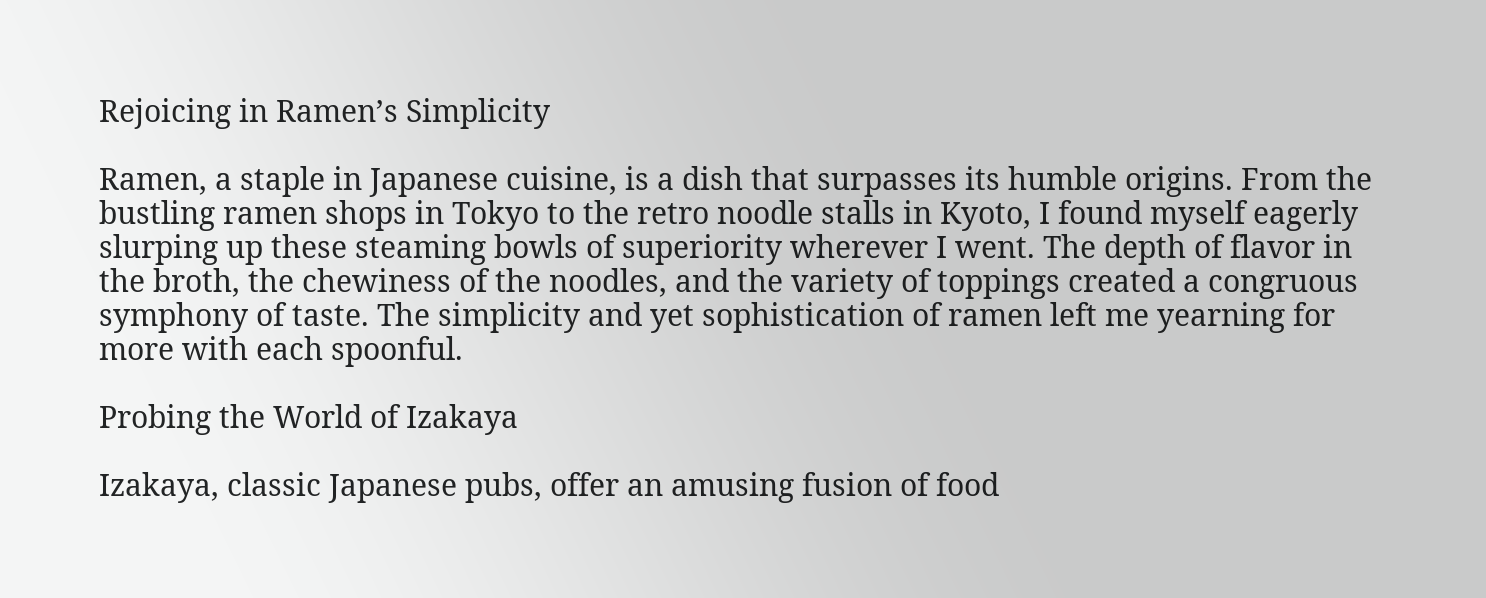Rejoicing in Ramen’s Simplicity

Ramen, a staple in Japanese cuisine, is a dish that surpasses its humble origins. From the bustling ramen shops in Tokyo to the retro noodle stalls in Kyoto, I found myself eagerly slurping up these steaming bowls of superiority wherever I went. The depth of flavor in the broth, the chewiness of the noodles, and the variety of toppings created a congruous symphony of taste. The simplicity and yet sophistication of ramen left me yearning for more with each spoonful.

Probing the World of Izakaya

Izakaya, classic Japanese pubs, offer an amusing fusion of food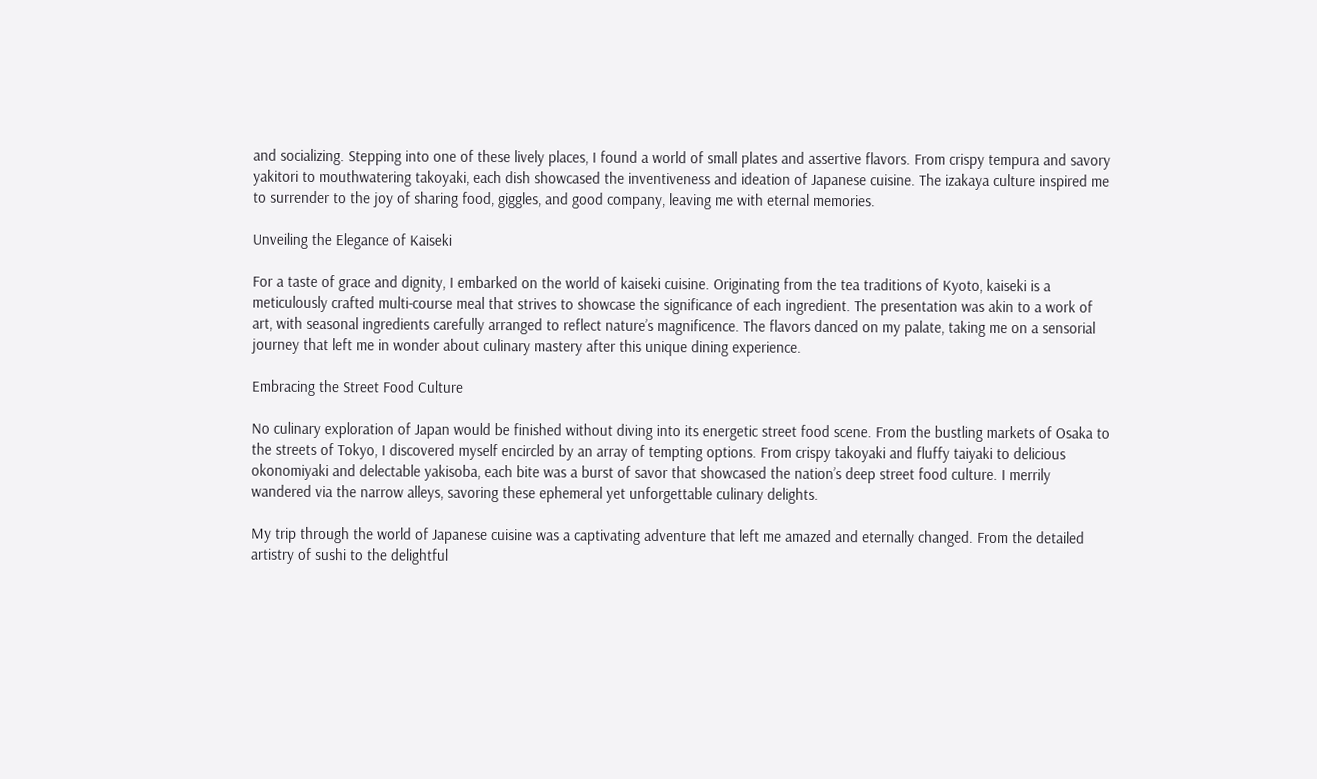and socializing. Stepping into one of these lively places, I found a world of small plates and assertive flavors. From crispy tempura and savory yakitori to mouthwatering takoyaki, each dish showcased the inventiveness and ideation of Japanese cuisine. The izakaya culture inspired me to surrender to the joy of sharing food, giggles, and good company, leaving me with eternal memories.

Unveiling the Elegance of Kaiseki

For a taste of grace and dignity, I embarked on the world of kaiseki cuisine. Originating from the tea traditions of Kyoto, kaiseki is a meticulously crafted multi-course meal that strives to showcase the significance of each ingredient. The presentation was akin to a work of art, with seasonal ingredients carefully arranged to reflect nature’s magnificence. The flavors danced on my palate, taking me on a sensorial journey that left me in wonder about culinary mastery after this unique dining experience.

Embracing the Street Food Culture

No culinary exploration of Japan would be finished without diving into its energetic street food scene. From the bustling markets of Osaka to the streets of Tokyo, I discovered myself encircled by an array of tempting options. From crispy takoyaki and fluffy taiyaki to delicious okonomiyaki and delectable yakisoba, each bite was a burst of savor that showcased the nation’s deep street food culture. I merrily wandered via the narrow alleys, savoring these ephemeral yet unforgettable culinary delights.

My trip through the world of Japanese cuisine was a captivating adventure that left me amazed and eternally changed. From the detailed artistry of sushi to the delightful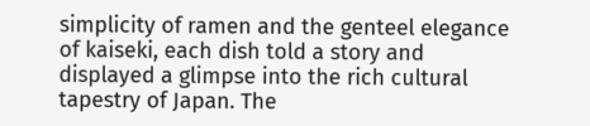simplicity of ramen and the genteel elegance of kaiseki, each dish told a story and displayed a glimpse into the rich cultural tapestry of Japan. The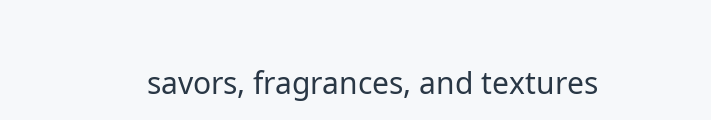savors, fragrances, and textures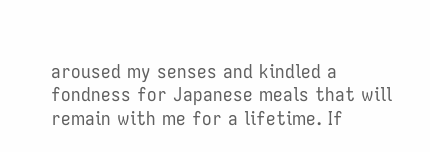aroused my senses and kindled a fondness for Japanese meals that will remain with me for a lifetime. If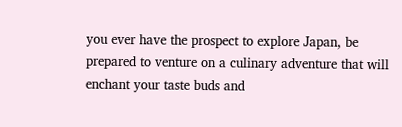you ever have the prospect to explore Japan, be prepared to venture on a culinary adventure that will enchant your taste buds and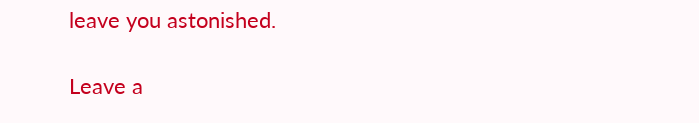leave you astonished.

Leave a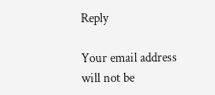Reply

Your email address will not be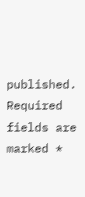published. Required fields are marked *